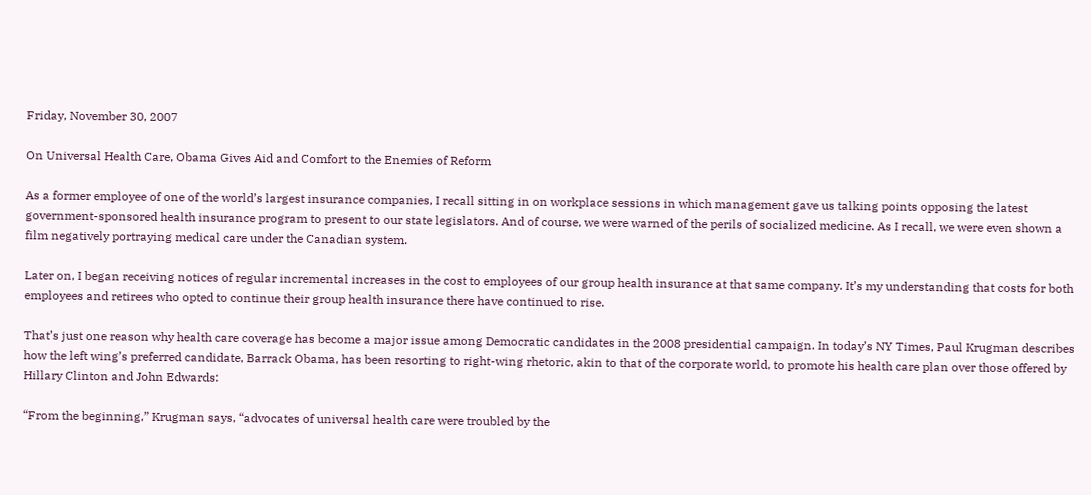Friday, November 30, 2007

On Universal Health Care, Obama Gives Aid and Comfort to the Enemies of Reform

As a former employee of one of the world’s largest insurance companies, I recall sitting in on workplace sessions in which management gave us talking points opposing the latest government-sponsored health insurance program to present to our state legislators. And of course, we were warned of the perils of socialized medicine. As I recall, we were even shown a film negatively portraying medical care under the Canadian system.

Later on, I began receiving notices of regular incremental increases in the cost to employees of our group health insurance at that same company. It’s my understanding that costs for both employees and retirees who opted to continue their group health insurance there have continued to rise.

That’s just one reason why health care coverage has become a major issue among Democratic candidates in the 2008 presidential campaign. In today’s NY Times, Paul Krugman describes how the left wing’s preferred candidate, Barrack Obama, has been resorting to right-wing rhetoric, akin to that of the corporate world, to promote his health care plan over those offered by Hillary Clinton and John Edwards:

“From the beginning,” Krugman says, “advocates of universal health care were troubled by the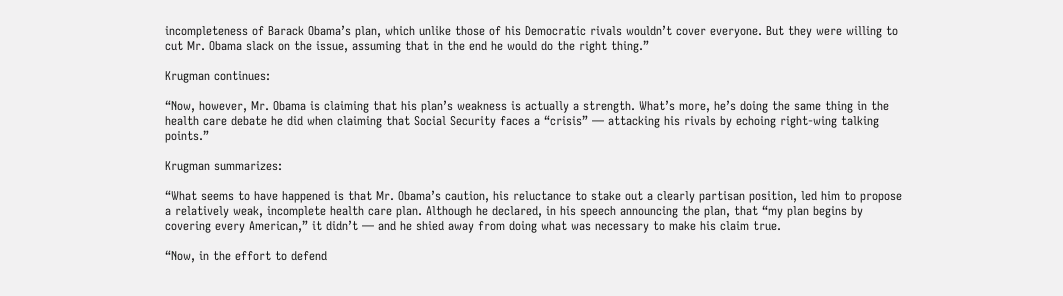incompleteness of Barack Obama’s plan, which unlike those of his Democratic rivals wouldn’t cover everyone. But they were willing to cut Mr. Obama slack on the issue, assuming that in the end he would do the right thing.”

Krugman continues:

“Now, however, Mr. Obama is claiming that his plan’s weakness is actually a strength. What’s more, he’s doing the same thing in the health care debate he did when claiming that Social Security faces a “crisis” — attacking his rivals by echoing right-wing talking points.”

Krugman summarizes:

“What seems to have happened is that Mr. Obama’s caution, his reluctance to stake out a clearly partisan position, led him to propose a relatively weak, incomplete health care plan. Although he declared, in his speech announcing the plan, that “my plan begins by covering every American,” it didn’t — and he shied away from doing what was necessary to make his claim true.

“Now, in the effort to defend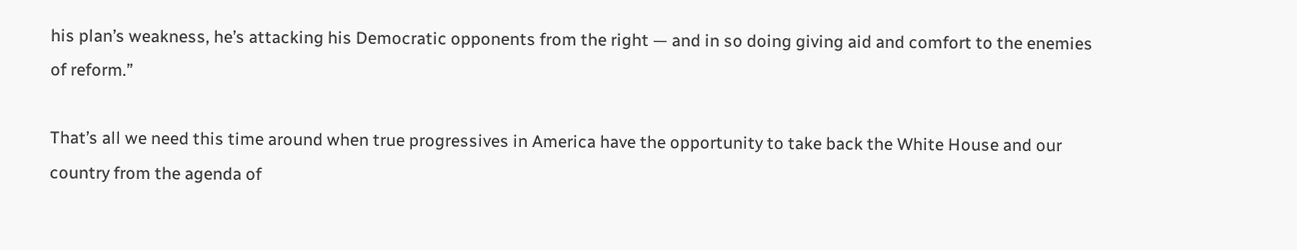his plan’s weakness, he’s attacking his Democratic opponents from the right — and in so doing giving aid and comfort to the enemies of reform.”

That’s all we need this time around when true progressives in America have the opportunity to take back the White House and our country from the agenda of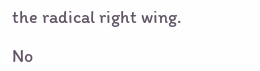the radical right wing.

No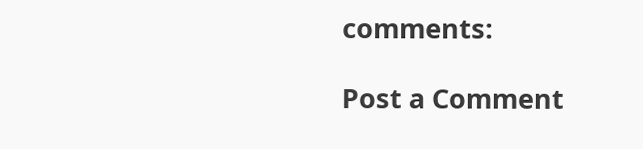comments:

Post a Comment